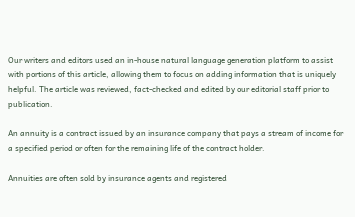Our writers and editors used an in-house natural language generation platform to assist with portions of this article, allowing them to focus on adding information that is uniquely helpful. The article was reviewed, fact-checked and edited by our editorial staff prior to publication.

An annuity is a contract issued by an insurance company that pays a stream of income for a specified period or often for the remaining life of the contract holder.

Annuities are often sold by insurance agents and registered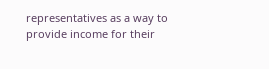representatives as a way to provide income for their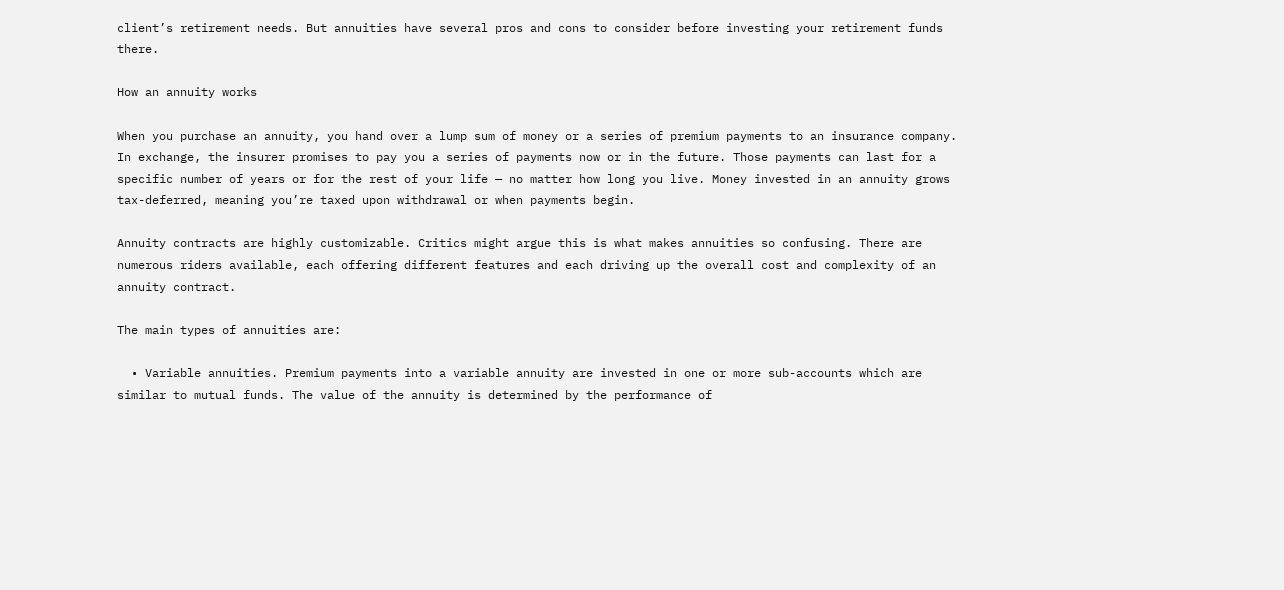client’s retirement needs. But annuities have several pros and cons to consider before investing your retirement funds there.

How an annuity works

When you purchase an annuity, you hand over a lump sum of money or a series of premium payments to an insurance company. In exchange, the insurer promises to pay you a series of payments now or in the future. Those payments can last for a specific number of years or for the rest of your life — no matter how long you live. Money invested in an annuity grows tax-deferred, meaning you’re taxed upon withdrawal or when payments begin.

Annuity contracts are highly customizable. Critics might argue this is what makes annuities so confusing. There are numerous riders available, each offering different features and each driving up the overall cost and complexity of an annuity contract.

The main types of annuities are:

  • Variable annuities. Premium payments into a variable annuity are invested in one or more sub-accounts which are similar to mutual funds. The value of the annuity is determined by the performance of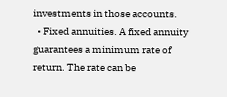investments in those accounts.
  • Fixed annuities. A fixed annuity guarantees a minimum rate of return. The rate can be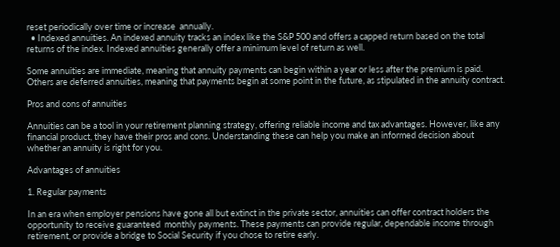reset periodically over time or increase  annually.
  • Indexed annuities. An indexed annuity tracks an index like the S&P 500 and offers a capped return based on the total returns of the index. Indexed annuities generally offer a minimum level of return as well.

Some annuities are immediate, meaning that annuity payments can begin within a year or less after the premium is paid. Others are deferred annuities, meaning that payments begin at some point in the future, as stipulated in the annuity contract.

Pros and cons of annuities

Annuities can be a tool in your retirement planning strategy, offering reliable income and tax advantages. However, like any financial product, they have their pros and cons. Understanding these can help you make an informed decision about whether an annuity is right for you.

Advantages of annuities

1. Regular payments

In an era when employer pensions have gone all but extinct in the private sector, annuities can offer contract holders the opportunity to receive guaranteed  monthly payments. These payments can provide regular, dependable income through retirement, or provide a bridge to Social Security if you chose to retire early.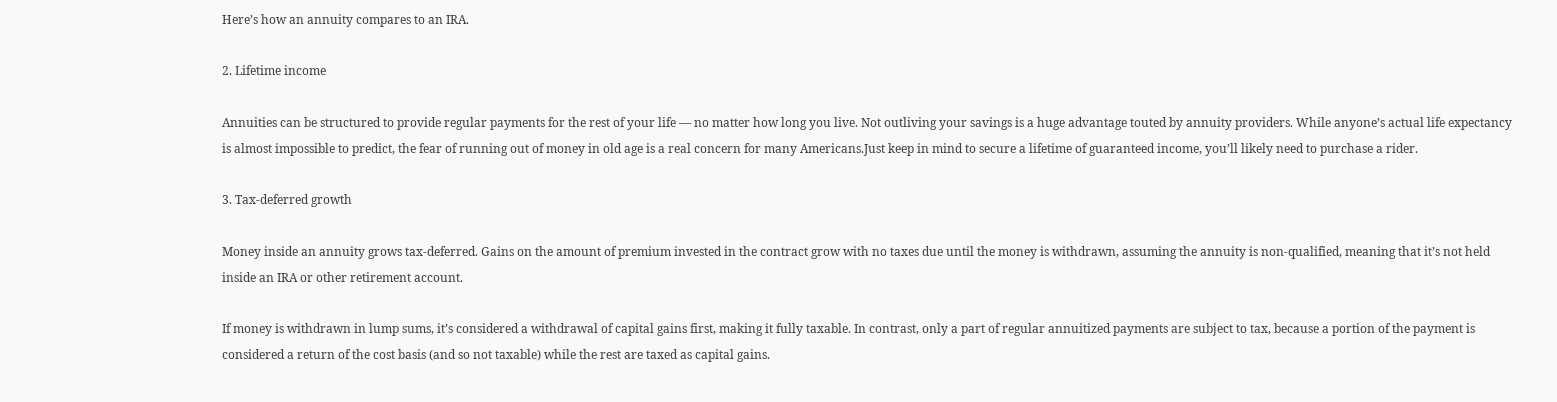Here’s how an annuity compares to an IRA.

2. Lifetime income

Annuities can be structured to provide regular payments for the rest of your life — no matter how long you live. Not outliving your savings is a huge advantage touted by annuity providers. While anyone’s actual life expectancy is almost impossible to predict, the fear of running out of money in old age is a real concern for many Americans.Just keep in mind to secure a lifetime of guaranteed income, you’ll likely need to purchase a rider.

3. Tax-deferred growth

Money inside an annuity grows tax-deferred. Gains on the amount of premium invested in the contract grow with no taxes due until the money is withdrawn, assuming the annuity is non-qualified, meaning that it’s not held inside an IRA or other retirement account.

If money is withdrawn in lump sums, it’s considered a withdrawal of capital gains first, making it fully taxable. In contrast, only a part of regular annuitized payments are subject to tax, because a portion of the payment is considered a return of the cost basis (and so not taxable) while the rest are taxed as capital gains.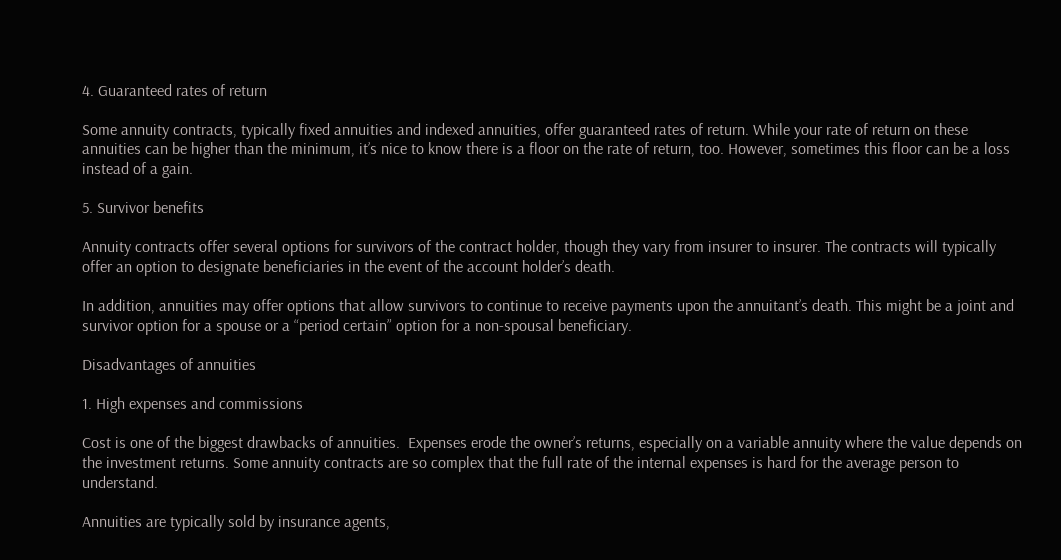4. Guaranteed rates of return

Some annuity contracts, typically fixed annuities and indexed annuities, offer guaranteed rates of return. While your rate of return on these annuities can be higher than the minimum, it’s nice to know there is a floor on the rate of return, too. However, sometimes this floor can be a loss instead of a gain.

5. Survivor benefits

Annuity contracts offer several options for survivors of the contract holder, though they vary from insurer to insurer. The contracts will typically offer an option to designate beneficiaries in the event of the account holder’s death.

In addition, annuities may offer options that allow survivors to continue to receive payments upon the annuitant’s death. This might be a joint and survivor option for a spouse or a “period certain” option for a non-spousal beneficiary.

Disadvantages of annuities

1. High expenses and commissions

Cost is one of the biggest drawbacks of annuities.  Expenses erode the owner’s returns, especially on a variable annuity where the value depends on the investment returns. Some annuity contracts are so complex that the full rate of the internal expenses is hard for the average person to  understand.

Annuities are typically sold by insurance agents,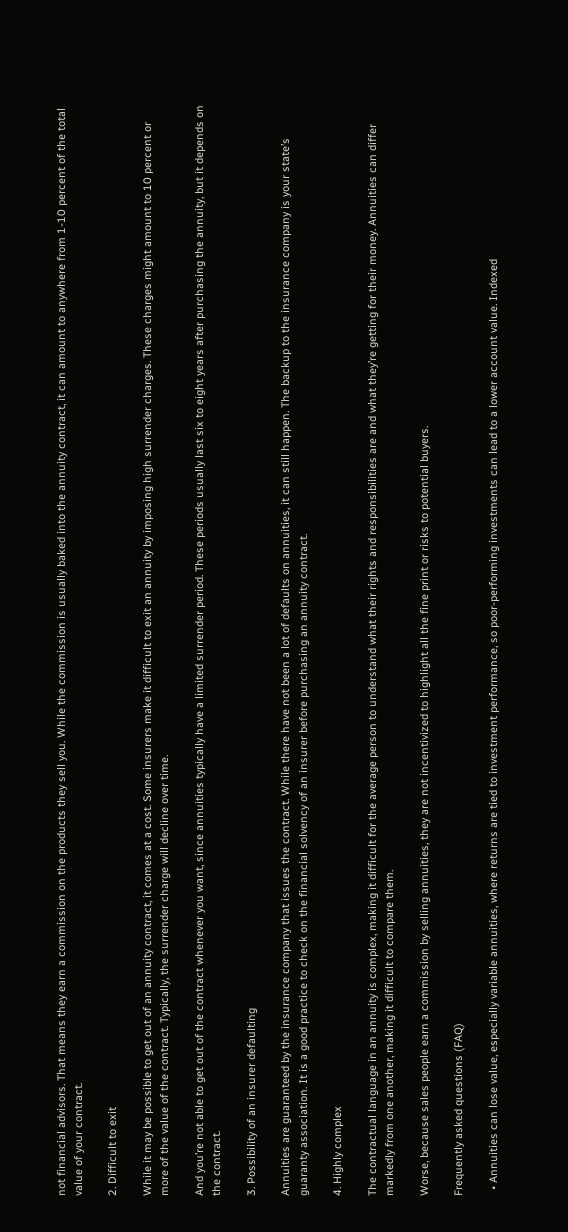not financial advisors. That means they earn a commission on the products they sell you. While the commission is usually baked into the annuity contract, it can amount to anywhere from 1-10 percent of the total value of your contract.

2. Difficult to exit

While it may be possible to get out of an annuity contract, it comes at a cost. Some insurers make it difficult to exit an annuity by imposing high surrender charges. These charges might amount to 10 percent or more of the value of the contract. Typically, the surrender charge will decline over time.

And you’re not able to get out of the contract whenever you want, since annuities typically have a limited surrender period. These periods usually last six to eight years after purchasing the annuity, but it depends on the contract.

3. Possibility of an insurer defaulting

Annuities are guaranteed by the insurance company that issues the contract. While there have not been a lot of defaults on annuities, it can still happen. The backup to the insurance company is your state’s guaranty association. It is a good practice to check on the financial solvency of an insurer before purchasing an annuity contract.

4. Highly complex

The contractual language in an annuity is complex, making it difficult for the average person to understand what their rights and responsibilities are and what they’re getting for their money. Annuities can differ markedly from one another, making it difficult to compare them.

Worse, because sales people earn a commission by selling annuities, they are not incentivized to highlight all the fine print or risks to potential buyers.

Frequently asked questions (FAQ)

  • Annuities can lose value, especially variable annuities, where returns are tied to investment performance, so poor-performing investments can lead to a lower account value. Indexed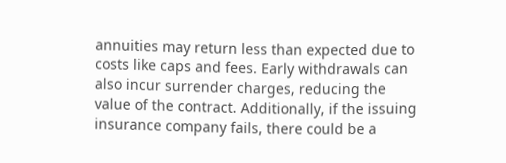annuities may return less than expected due to costs like caps and fees. Early withdrawals can also incur surrender charges, reducing the value of the contract. Additionally, if the issuing insurance company fails, there could be a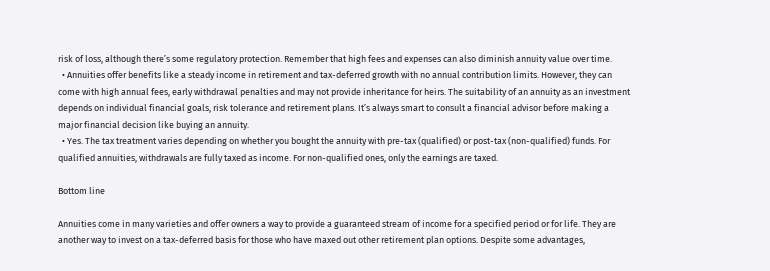risk of loss, although there’s some regulatory protection. Remember that high fees and expenses can also diminish annuity value over time.
  • Annuities offer benefits like a steady income in retirement and tax-deferred growth with no annual contribution limits. However, they can come with high annual fees, early withdrawal penalties and may not provide inheritance for heirs. The suitability of an annuity as an investment depends on individual financial goals, risk tolerance and retirement plans. It’s always smart to consult a financial advisor before making a major financial decision like buying an annuity.
  • Yes. The tax treatment varies depending on whether you bought the annuity with pre-tax (qualified) or post-tax (non-qualified) funds. For qualified annuities, withdrawals are fully taxed as income. For non-qualified ones, only the earnings are taxed.

Bottom line

Annuities come in many varieties and offer owners a way to provide a guaranteed stream of income for a specified period or for life. They are another way to invest on a tax-deferred basis for those who have maxed out other retirement plan options. Despite some advantages,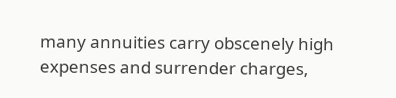many annuities carry obscenely high expenses and surrender charges,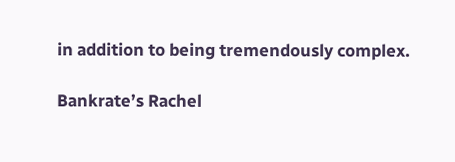in addition to being tremendously complex.

Bankrate’s Rachel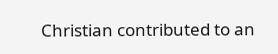Christian contributed to an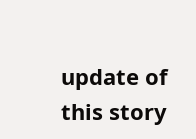update of this story